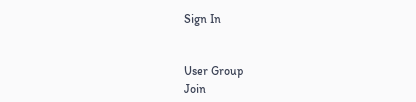Sign In


User Group
Join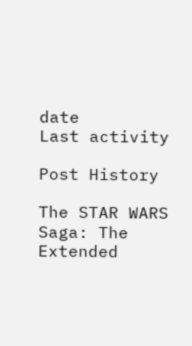date
Last activity

Post History

The STAR WARS Saga: The Extended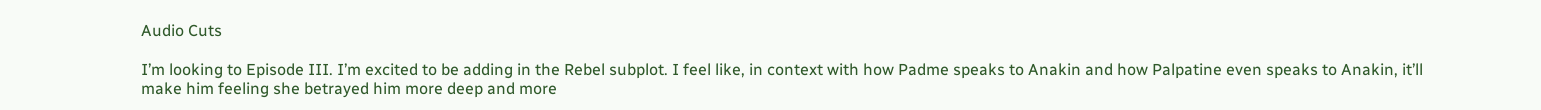Audio Cuts

I’m looking to Episode III. I’m excited to be adding in the Rebel subplot. I feel like, in context with how Padme speaks to Anakin and how Palpatine even speaks to Anakin, it’ll make him feeling she betrayed him more deep and more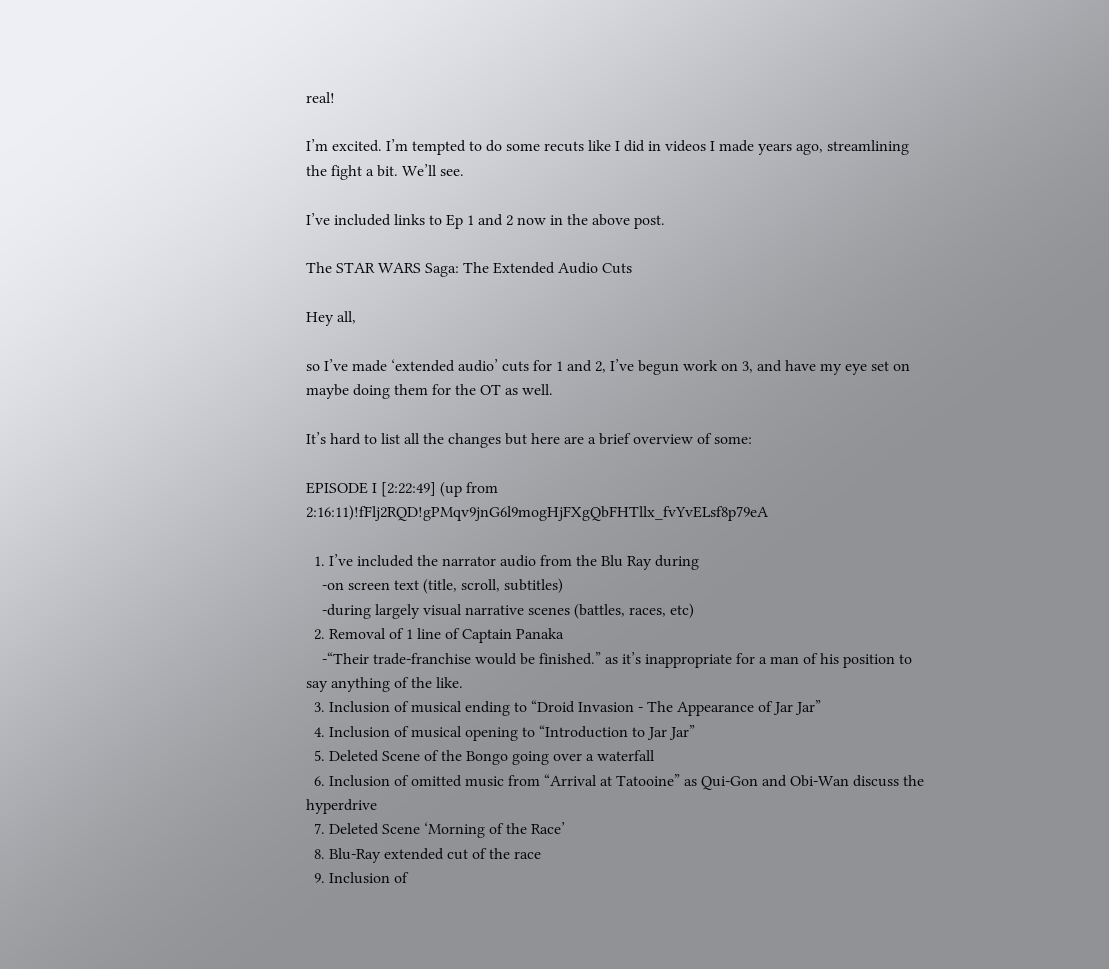real!

I’m excited. I’m tempted to do some recuts like I did in videos I made years ago, streamlining the fight a bit. We’ll see.

I’ve included links to Ep 1 and 2 now in the above post.

The STAR WARS Saga: The Extended Audio Cuts

Hey all,

so I’ve made ‘extended audio’ cuts for 1 and 2, I’ve begun work on 3, and have my eye set on maybe doing them for the OT as well.

It’s hard to list all the changes but here are a brief overview of some:

EPISODE I [2:22:49] (up from 2:16:11)!fFlj2RQD!gPMqv9jnG6l9mogHjFXgQbFHTllx_fvYvELsf8p79eA

  1. I’ve included the narrator audio from the Blu Ray during
    -on screen text (title, scroll, subtitles)
    -during largely visual narrative scenes (battles, races, etc)
  2. Removal of 1 line of Captain Panaka
    -“Their trade-franchise would be finished.” as it’s inappropriate for a man of his position to say anything of the like.
  3. Inclusion of musical ending to “Droid Invasion - The Appearance of Jar Jar”
  4. Inclusion of musical opening to “Introduction to Jar Jar”
  5. Deleted Scene of the Bongo going over a waterfall
  6. Inclusion of omitted music from “Arrival at Tatooine” as Qui-Gon and Obi-Wan discuss the hyperdrive
  7. Deleted Scene ‘Morning of the Race’
  8. Blu-Ray extended cut of the race
  9. Inclusion of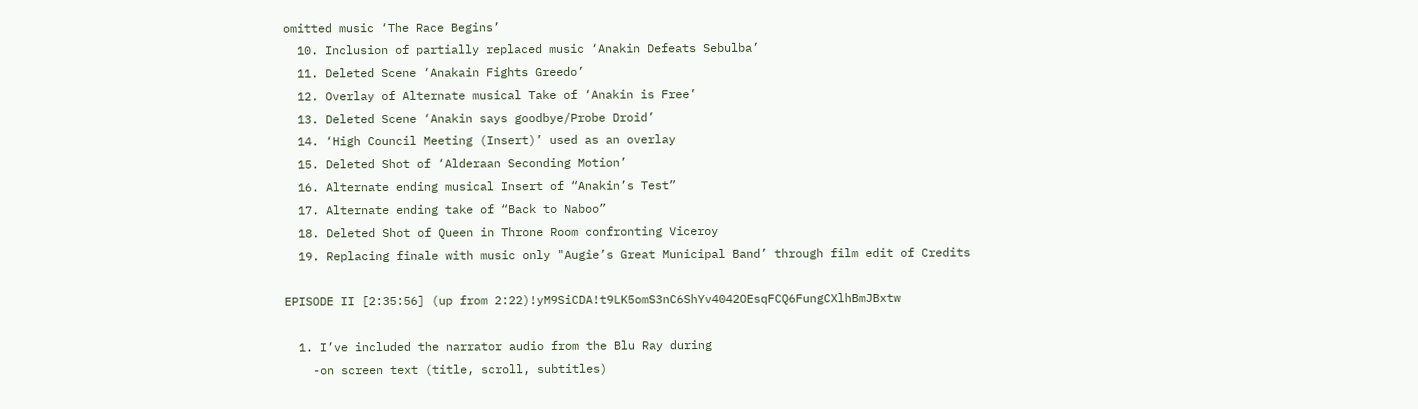omitted music ‘The Race Begins’
  10. Inclusion of partially replaced music ‘Anakin Defeats Sebulba’
  11. Deleted Scene ‘Anakain Fights Greedo’
  12. Overlay of Alternate musical Take of ‘Anakin is Free’
  13. Deleted Scene ‘Anakin says goodbye/Probe Droid’
  14. ‘High Council Meeting (Insert)’ used as an overlay
  15. Deleted Shot of ‘Alderaan Seconding Motion’
  16. Alternate ending musical Insert of “Anakin’s Test”
  17. Alternate ending take of “Back to Naboo”
  18. Deleted Shot of Queen in Throne Room confronting Viceroy
  19. Replacing finale with music only "Augie’s Great Municipal Band’ through film edit of Credits

EPISODE II [2:35:56] (up from 2:22)!yM9SiCDA!t9LK5omS3nC6ShYv4042OEsqFCQ6FungCXlhBmJBxtw

  1. I’ve included the narrator audio from the Blu Ray during
    -on screen text (title, scroll, subtitles)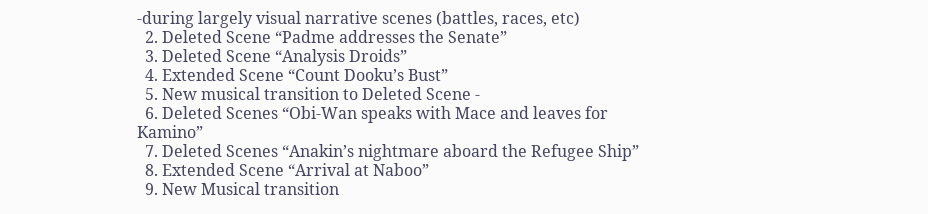-during largely visual narrative scenes (battles, races, etc)
  2. Deleted Scene “Padme addresses the Senate”
  3. Deleted Scene “Analysis Droids”
  4. Extended Scene “Count Dooku’s Bust”
  5. New musical transition to Deleted Scene -
  6. Deleted Scenes “Obi-Wan speaks with Mace and leaves for Kamino”
  7. Deleted Scenes “Anakin’s nightmare aboard the Refugee Ship”
  8. Extended Scene “Arrival at Naboo”
  9. New Musical transition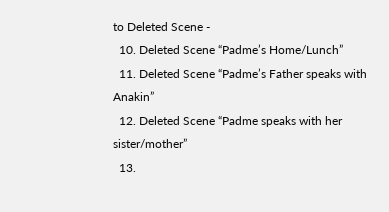to Deleted Scene -
  10. Deleted Scene “Padme’s Home/Lunch”
  11. Deleted Scene “Padme’s Father speaks with Anakin”
  12. Deleted Scene “Padme speaks with her sister/mother”
  13.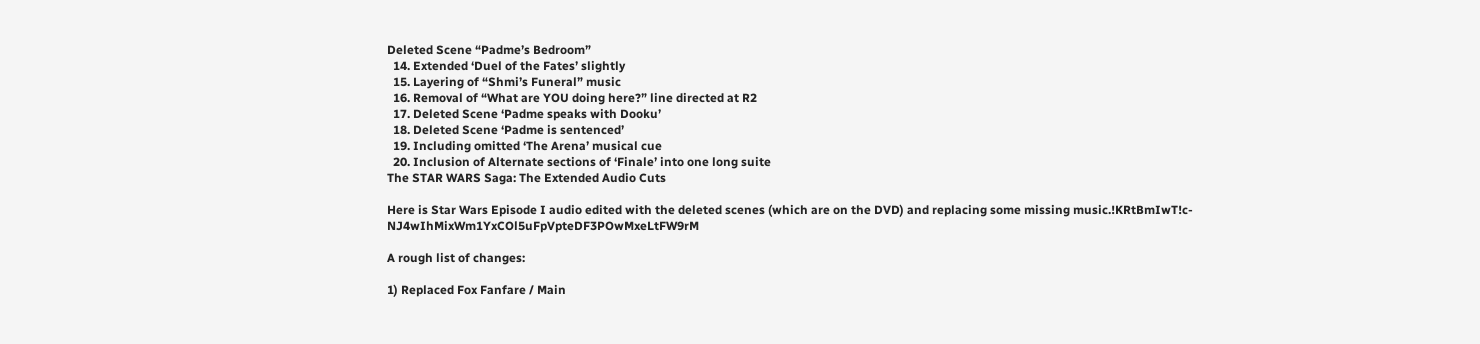Deleted Scene “Padme’s Bedroom”
  14. Extended ‘Duel of the Fates’ slightly
  15. Layering of “Shmi’s Funeral” music
  16. Removal of “What are YOU doing here?” line directed at R2
  17. Deleted Scene ‘Padme speaks with Dooku’
  18. Deleted Scene ‘Padme is sentenced’
  19. Including omitted ‘The Arena’ musical cue
  20. Inclusion of Alternate sections of ‘Finale’ into one long suite
The STAR WARS Saga: The Extended Audio Cuts

Here is Star Wars Episode I audio edited with the deleted scenes (which are on the DVD) and replacing some missing music.!KRtBmIwT!c-NJ4wIhMixWm1YxCOl5uFpVpteDF3POwMxeLtFW9rM

A rough list of changes:

1) Replaced Fox Fanfare / Main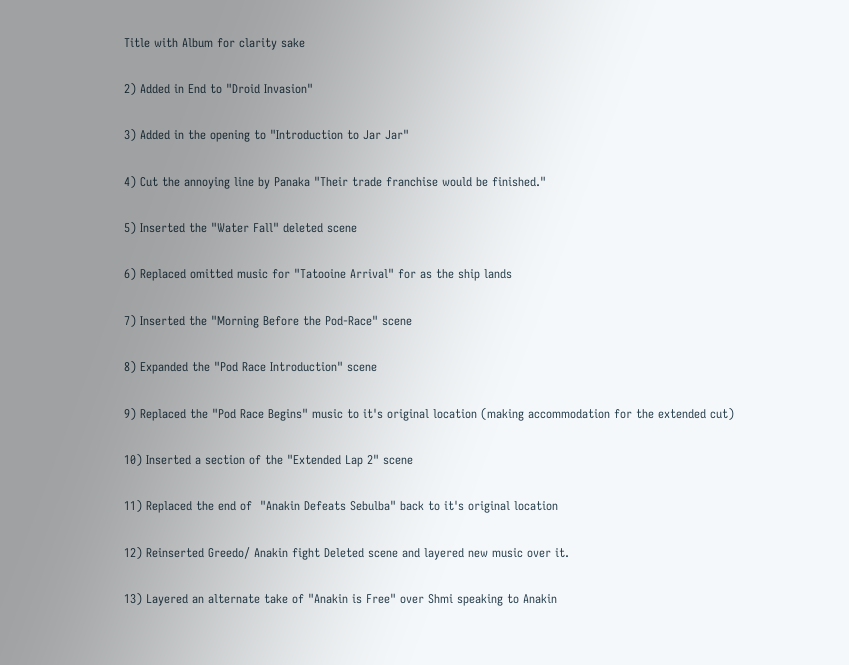Title with Album for clarity sake

2) Added in End to "Droid Invasion"

3) Added in the opening to "Introduction to Jar Jar"

4) Cut the annoying line by Panaka "Their trade franchise would be finished."

5) Inserted the "Water Fall" deleted scene

6) Replaced omitted music for "Tatooine Arrival" for as the ship lands

7) Inserted the "Morning Before the Pod-Race" scene

8) Expanded the "Pod Race Introduction" scene

9) Replaced the "Pod Race Begins" music to it's original location (making accommodation for the extended cut)

10) Inserted a section of the "Extended Lap 2" scene

11) Replaced the end of  "Anakin Defeats Sebulba" back to it's original location

12) Reinserted Greedo/ Anakin fight Deleted scene and layered new music over it.

13) Layered an alternate take of "Anakin is Free" over Shmi speaking to Anakin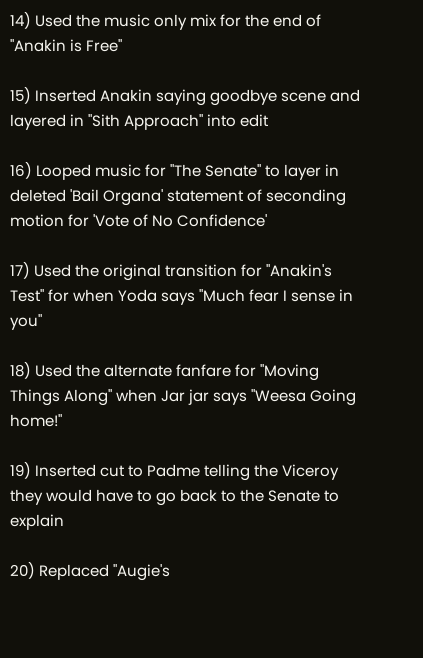14) Used the music only mix for the end of "Anakin is Free"

15) Inserted Anakin saying goodbye scene and layered in "Sith Approach" into edit

16) Looped music for "The Senate" to layer in deleted 'Bail Organa' statement of seconding motion for 'Vote of No Confidence'

17) Used the original transition for "Anakin's Test" for when Yoda says "Much fear I sense in you"

18) Used the alternate fanfare for "Moving Things Along" when Jar jar says "Weesa Going home!"

19) Inserted cut to Padme telling the Viceroy they would have to go back to the Senate to explain

20) Replaced "Augie's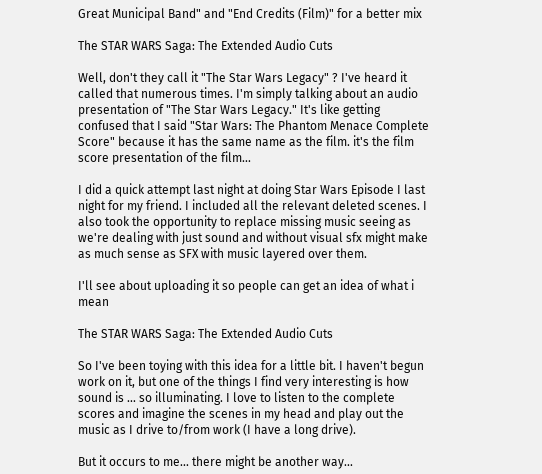Great Municipal Band" and "End Credits (Film)" for a better mix

The STAR WARS Saga: The Extended Audio Cuts

Well, don't they call it "The Star Wars Legacy" ? I've heard it called that numerous times. I'm simply talking about an audio presentation of "The Star Wars Legacy." It's like getting confused that I said "Star Wars: The Phantom Menace Complete Score" because it has the same name as the film. it's the film score presentation of the film...

I did a quick attempt last night at doing Star Wars Episode I last night for my friend. I included all the relevant deleted scenes. I also took the opportunity to replace missing music seeing as we're dealing with just sound and without visual sfx might make as much sense as SFX with music layered over them.

I'll see about uploading it so people can get an idea of what i mean

The STAR WARS Saga: The Extended Audio Cuts

So I've been toying with this idea for a little bit. I haven't begun work on it, but one of the things I find very interesting is how sound is ... so illuminating. I love to listen to the complete scores and imagine the scenes in my head and play out the music as I drive to/from work (I have a long drive).

But it occurs to me... there might be another way...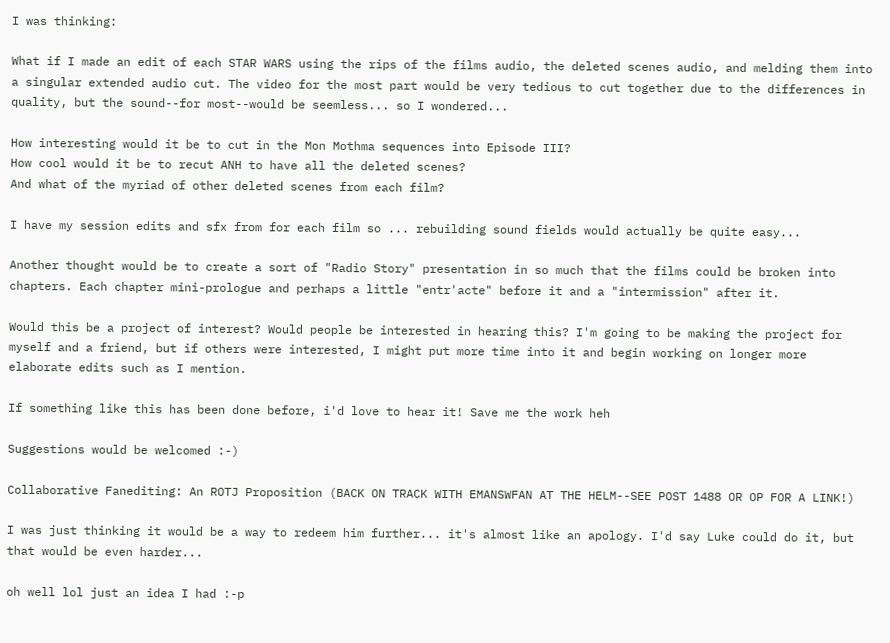I was thinking:

What if I made an edit of each STAR WARS using the rips of the films audio, the deleted scenes audio, and melding them into a singular extended audio cut. The video for the most part would be very tedious to cut together due to the differences in quality, but the sound--for most--would be seemless... so I wondered...

How interesting would it be to cut in the Mon Mothma sequences into Episode III?
How cool would it be to recut ANH to have all the deleted scenes?
And what of the myriad of other deleted scenes from each film?

I have my session edits and sfx from for each film so ... rebuilding sound fields would actually be quite easy...

Another thought would be to create a sort of "Radio Story" presentation in so much that the films could be broken into chapters. Each chapter mini-prologue and perhaps a little "entr'acte" before it and a "intermission" after it.

Would this be a project of interest? Would people be interested in hearing this? I'm going to be making the project for myself and a friend, but if others were interested, I might put more time into it and begin working on longer more elaborate edits such as I mention.

If something like this has been done before, i'd love to hear it! Save me the work heh

Suggestions would be welcomed :-)

Collaborative Fanediting: An ROTJ Proposition (BACK ON TRACK WITH EMANSWFAN AT THE HELM--SEE POST 1488 OR OP FOR A LINK!)

I was just thinking it would be a way to redeem him further... it's almost like an apology. I'd say Luke could do it, but that would be even harder...

oh well lol just an idea I had :-p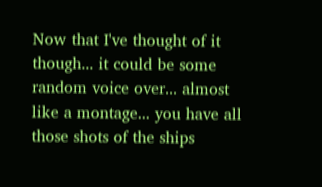Now that I've thought of it though... it could be some random voice over... almost like a montage... you have all those shots of the ships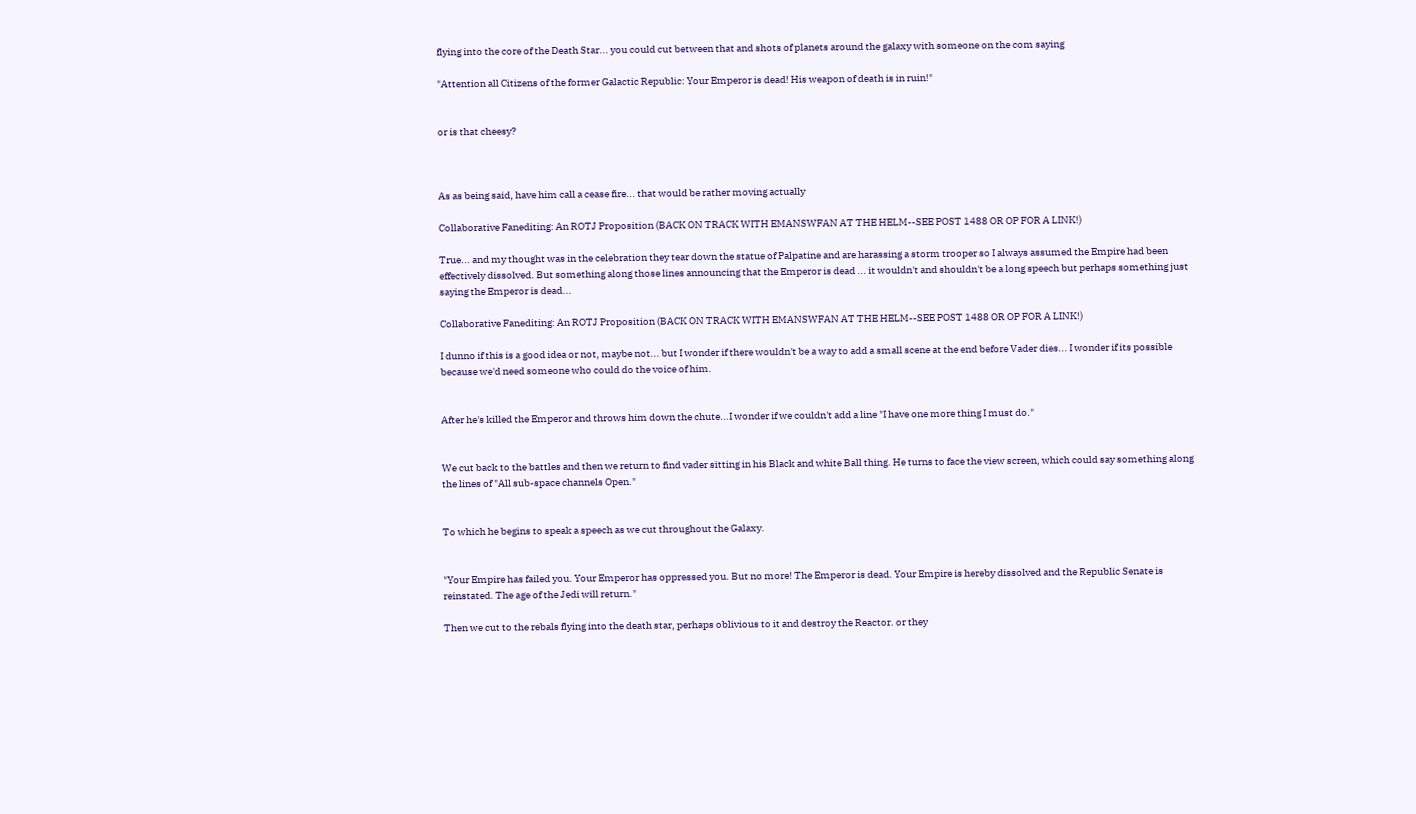flying into the core of the Death Star... you could cut between that and shots of planets around the galaxy with someone on the com saying

"Attention all Citizens of the former Galactic Republic: Your Emperor is dead! His weapon of death is in ruin!"


or is that cheesy?



As as being said, have him call a cease fire... that would be rather moving actually

Collaborative Fanediting: An ROTJ Proposition (BACK ON TRACK WITH EMANSWFAN AT THE HELM--SEE POST 1488 OR OP FOR A LINK!)

True... and my thought was in the celebration they tear down the statue of Palpatine and are harassing a storm trooper so I always assumed the Empire had been effectively dissolved. But something along those lines announcing that the Emperor is dead ... it wouldn't and shouldn't be a long speech but perhaps something just saying the Emperor is dead...

Collaborative Fanediting: An ROTJ Proposition (BACK ON TRACK WITH EMANSWFAN AT THE HELM--SEE POST 1488 OR OP FOR A LINK!)

I dunno if this is a good idea or not, maybe not... but I wonder if there wouldn't be a way to add a small scene at the end before Vader dies... I wonder if its possible because we'd need someone who could do the voice of him.


After he's killed the Emperor and throws him down the chute...I wonder if we couldn't add a line "I have one more thing I must do."


We cut back to the battles and then we return to find vader sitting in his Black and white Ball thing. He turns to face the view screen, which could say something along the lines of "All sub-space channels Open."


To which he begins to speak a speech as we cut throughout the Galaxy.


"Your Empire has failed you. Your Emperor has oppressed you. But no more! The Emperor is dead. Your Empire is hereby dissolved and the Republic Senate is reinstated. The age of the Jedi will return."

Then we cut to the rebals flying into the death star, perhaps oblivious to it and destroy the Reactor. or they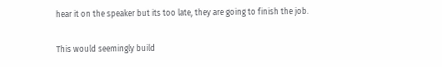hear it on the speaker but its too late, they are going to finish the job.

This would seemingly build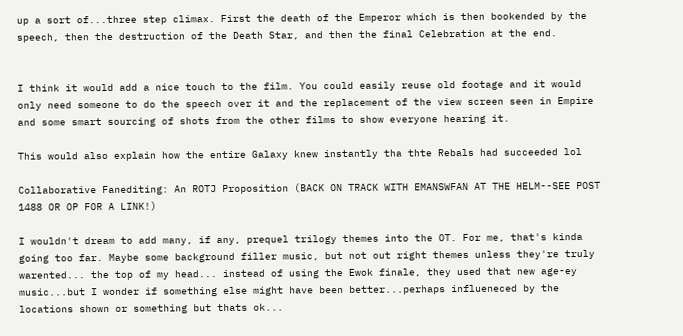up a sort of...three step climax. First the death of the Emperor which is then bookended by the speech, then the destruction of the Death Star, and then the final Celebration at the end.


I think it would add a nice touch to the film. You could easily reuse old footage and it would only need someone to do the speech over it and the replacement of the view screen seen in Empire and some smart sourcing of shots from the other films to show everyone hearing it.

This would also explain how the entire Galaxy knew instantly tha thte Rebals had succeeded lol

Collaborative Fanediting: An ROTJ Proposition (BACK ON TRACK WITH EMANSWFAN AT THE HELM--SEE POST 1488 OR OP FOR A LINK!)

I wouldn't dream to add many, if any, prequel trilogy themes into the OT. For me, that's kinda going too far. Maybe some background filler music, but not out right themes unless they're truly warented... the top of my head... instead of using the Ewok finale, they used that new age-ey music...but I wonder if something else might have been better...perhaps influeneced by the locations shown or something but thats ok...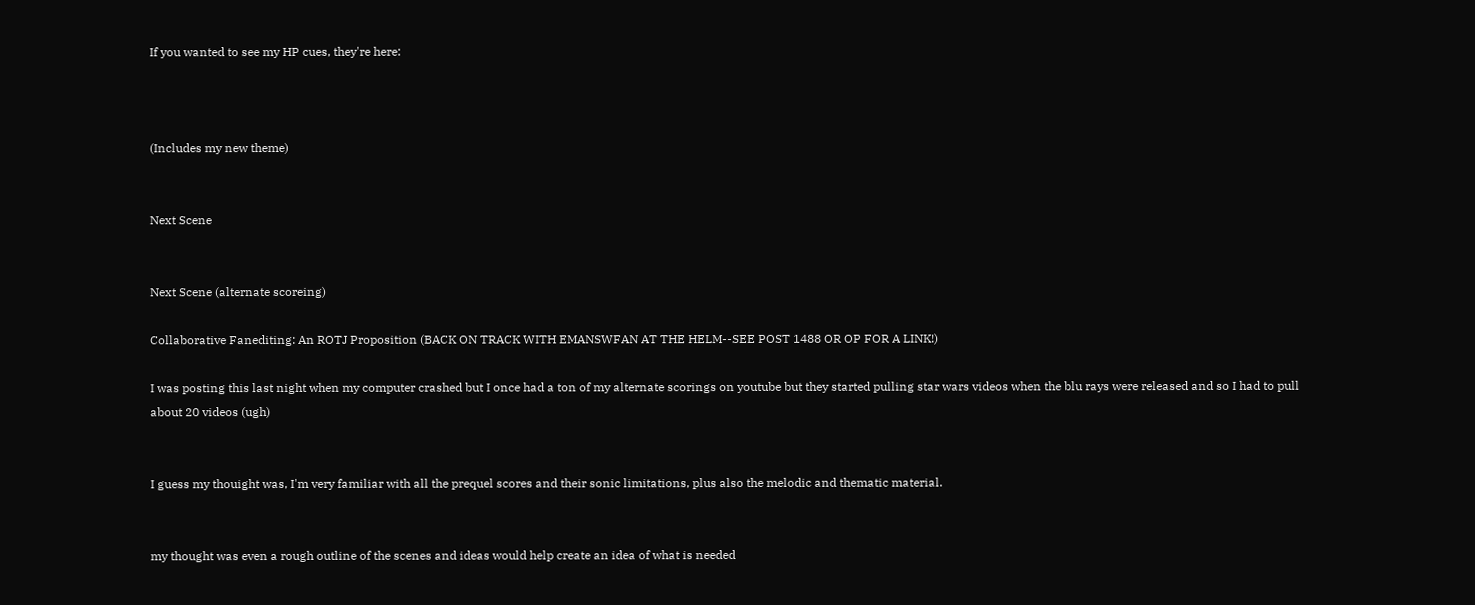If you wanted to see my HP cues, they're here:



(Includes my new theme)


Next Scene


Next Scene (alternate scoreing)

Collaborative Fanediting: An ROTJ Proposition (BACK ON TRACK WITH EMANSWFAN AT THE HELM--SEE POST 1488 OR OP FOR A LINK!)

I was posting this last night when my computer crashed but I once had a ton of my alternate scorings on youtube but they started pulling star wars videos when the blu rays were released and so I had to pull about 20 videos (ugh)


I guess my thouight was, I'm very familiar with all the prequel scores and their sonic limitations, plus also the melodic and thematic material.


my thought was even a rough outline of the scenes and ideas would help create an idea of what is needed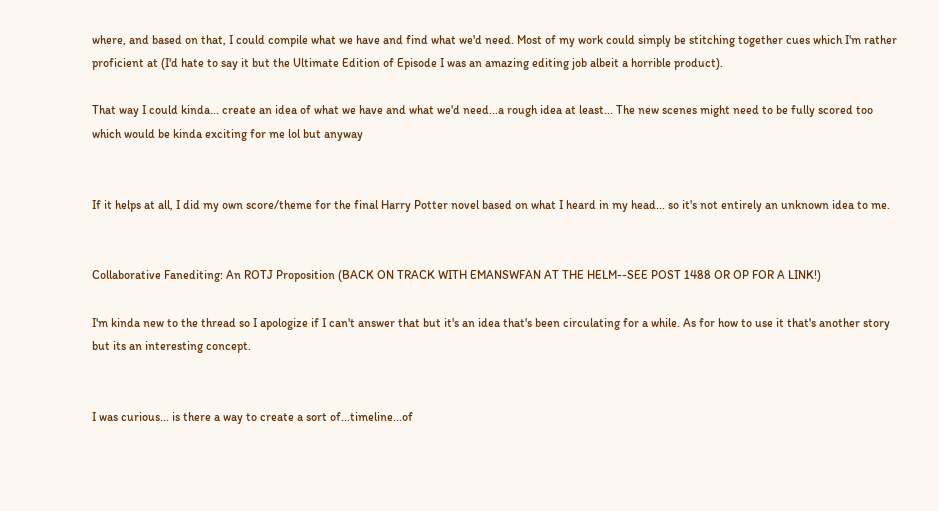where, and based on that, I could compile what we have and find what we'd need. Most of my work could simply be stitching together cues which I'm rather proficient at (I'd hate to say it but the Ultimate Edition of Episode I was an amazing editing job albeit a horrible product).

That way I could kinda... create an idea of what we have and what we'd need...a rough idea at least... The new scenes might need to be fully scored too which would be kinda exciting for me lol but anyway


If it helps at all, I did my own score/theme for the final Harry Potter novel based on what I heard in my head... so it's not entirely an unknown idea to me.


Collaborative Fanediting: An ROTJ Proposition (BACK ON TRACK WITH EMANSWFAN AT THE HELM--SEE POST 1488 OR OP FOR A LINK!)

I'm kinda new to the thread so I apologize if I can't answer that but it's an idea that's been circulating for a while. As for how to use it that's another story but its an interesting concept.


I was curious... is there a way to create a sort of...timeline...of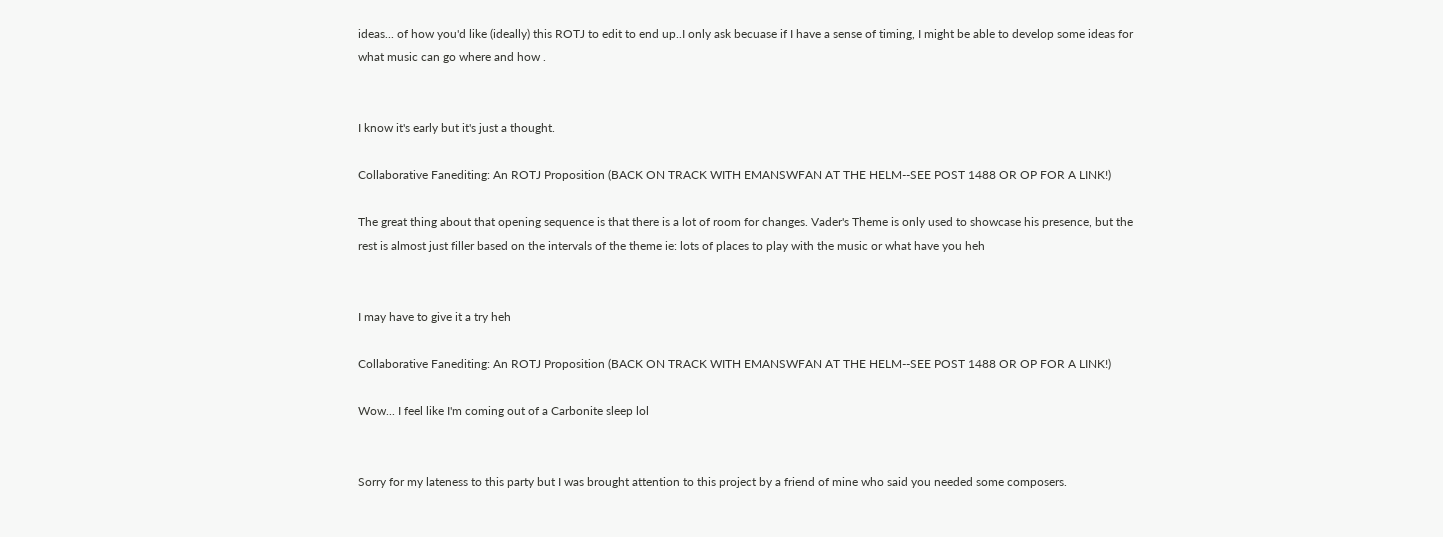ideas... of how you'd like (ideally) this ROTJ to edit to end up..I only ask becuase if I have a sense of timing, I might be able to develop some ideas for what music can go where and how .


I know it's early but it's just a thought.

Collaborative Fanediting: An ROTJ Proposition (BACK ON TRACK WITH EMANSWFAN AT THE HELM--SEE POST 1488 OR OP FOR A LINK!)

The great thing about that opening sequence is that there is a lot of room for changes. Vader's Theme is only used to showcase his presence, but the rest is almost just filler based on the intervals of the theme ie: lots of places to play with the music or what have you heh


I may have to give it a try heh

Collaborative Fanediting: An ROTJ Proposition (BACK ON TRACK WITH EMANSWFAN AT THE HELM--SEE POST 1488 OR OP FOR A LINK!)

Wow... I feel like I'm coming out of a Carbonite sleep lol


Sorry for my lateness to this party but I was brought attention to this project by a friend of mine who said you needed some composers.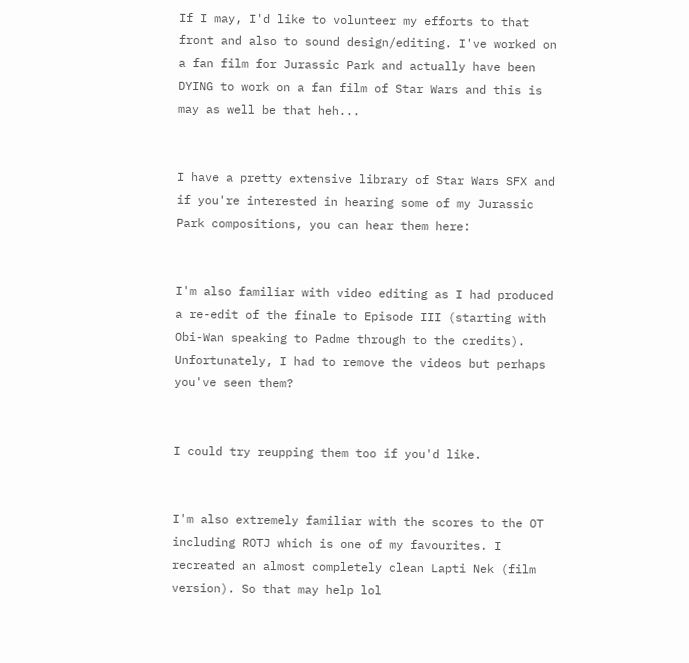If I may, I'd like to volunteer my efforts to that front and also to sound design/editing. I've worked on a fan film for Jurassic Park and actually have been DYING to work on a fan film of Star Wars and this is may as well be that heh...


I have a pretty extensive library of Star Wars SFX and if you're interested in hearing some of my Jurassic Park compositions, you can hear them here:


I'm also familiar with video editing as I had produced a re-edit of the finale to Episode III (starting with Obi-Wan speaking to Padme through to the credits). Unfortunately, I had to remove the videos but perhaps you've seen them?


I could try reupping them too if you'd like.


I'm also extremely familiar with the scores to the OT including ROTJ which is one of my favourites. I recreated an almost completely clean Lapti Nek (film version). So that may help lol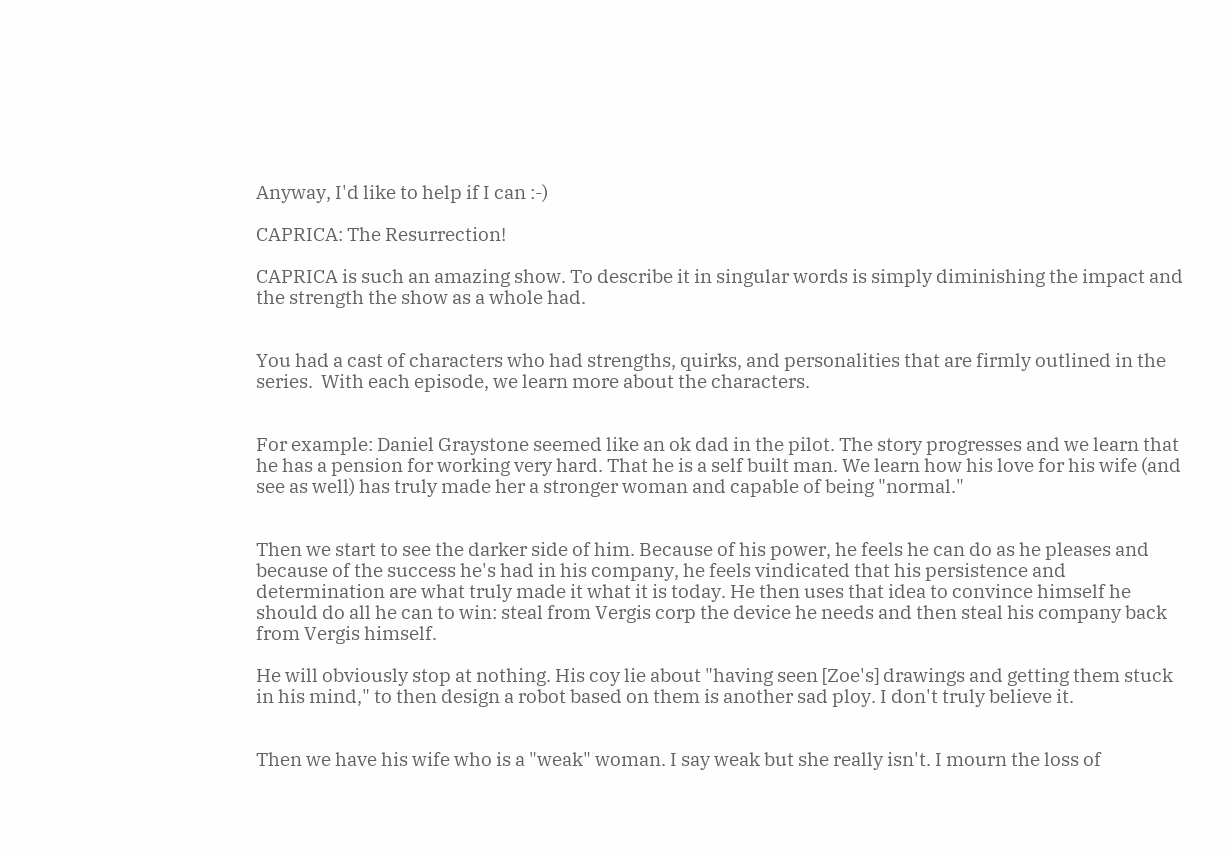Anyway, I'd like to help if I can :-)

CAPRICA: The Resurrection!

CAPRICA is such an amazing show. To describe it in singular words is simply diminishing the impact and the strength the show as a whole had.


You had a cast of characters who had strengths, quirks, and personalities that are firmly outlined in the series.  With each episode, we learn more about the characters.


For example: Daniel Graystone seemed like an ok dad in the pilot. The story progresses and we learn that he has a pension for working very hard. That he is a self built man. We learn how his love for his wife (and see as well) has truly made her a stronger woman and capable of being "normal."


Then we start to see the darker side of him. Because of his power, he feels he can do as he pleases and because of the success he's had in his company, he feels vindicated that his persistence and determination are what truly made it what it is today. He then uses that idea to convince himself he should do all he can to win: steal from Vergis corp the device he needs and then steal his company back from Vergis himself.

He will obviously stop at nothing. His coy lie about "having seen [Zoe's] drawings and getting them stuck in his mind," to then design a robot based on them is another sad ploy. I don't truly believe it.


Then we have his wife who is a "weak" woman. I say weak but she really isn't. I mourn the loss of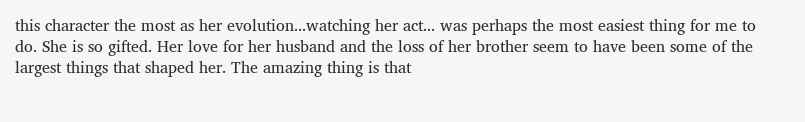this character the most as her evolution...watching her act... was perhaps the most easiest thing for me to do. She is so gifted. Her love for her husband and the loss of her brother seem to have been some of the largest things that shaped her. The amazing thing is that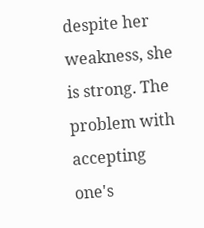despite her weakness, she is strong. The problem with accepting one's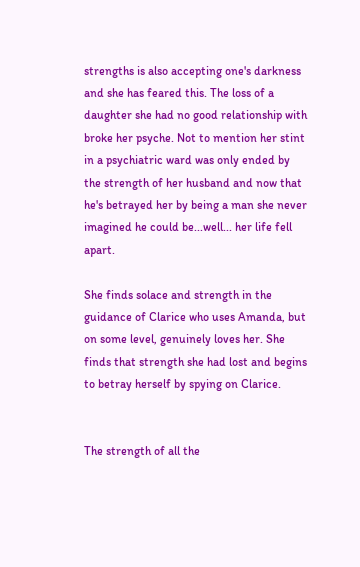strengths is also accepting one's darkness and she has feared this. The loss of a daughter she had no good relationship with broke her psyche. Not to mention her stint in a psychiatric ward was only ended by the strength of her husband and now that he's betrayed her by being a man she never imagined he could be...well... her life fell apart.

She finds solace and strength in the guidance of Clarice who uses Amanda, but on some level, genuinely loves her. She finds that strength she had lost and begins to betray herself by spying on Clarice.


The strength of all the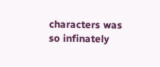characters was so infinately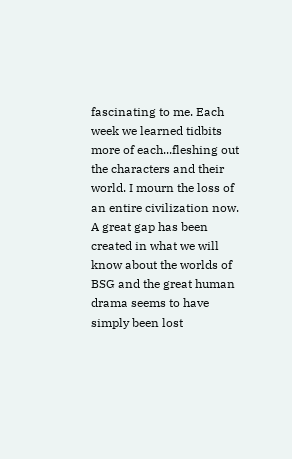fascinating to me. Each week we learned tidbits more of each...fleshing out the characters and their world. I mourn the loss of an entire civilization now. A great gap has been created in what we will know about the worlds of BSG and the great human drama seems to have simply been lost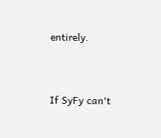entirely.


If SyFy can't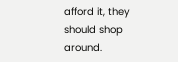afford it, they should shop around.